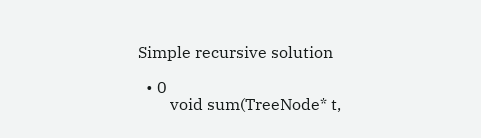Simple recursive solution

  • 0
        void sum(TreeNode* t,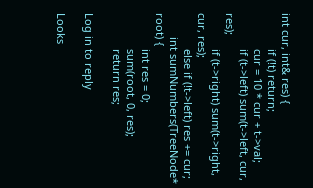int cur, int& res) {
            if (!t) return;
            cur = 10 * cur + t->val;
            if (t->left) sum(t->left, cur, res);
            if (t->right) sum(t->right, cur, res);
            else if (!t->left) res += cur;
        int sumNumbers(TreeNode* root) {
            int res = 0;
            sum(root, 0, res);
            return res;

Log in to reply

Looks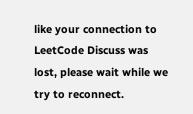like your connection to LeetCode Discuss was lost, please wait while we try to reconnect.